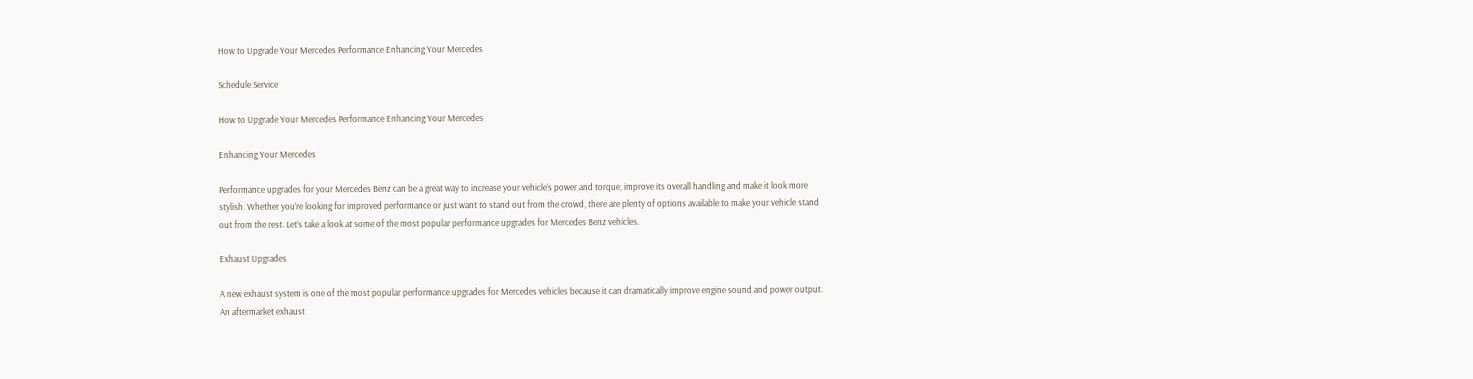How to Upgrade Your Mercedes Performance Enhancing Your Mercedes

Schedule Service

How to Upgrade Your Mercedes Performance Enhancing Your Mercedes

Enhancing Your Mercedes

Performance upgrades for your Mercedes Benz can be a great way to increase your vehicle’s power and torque, improve its overall handling and make it look more stylish. Whether you’re looking for improved performance or just want to stand out from the crowd, there are plenty of options available to make your vehicle stand out from the rest. Let’s take a look at some of the most popular performance upgrades for Mercedes Benz vehicles.

Exhaust Upgrades

A new exhaust system is one of the most popular performance upgrades for Mercedes vehicles because it can dramatically improve engine sound and power output. An aftermarket exhaust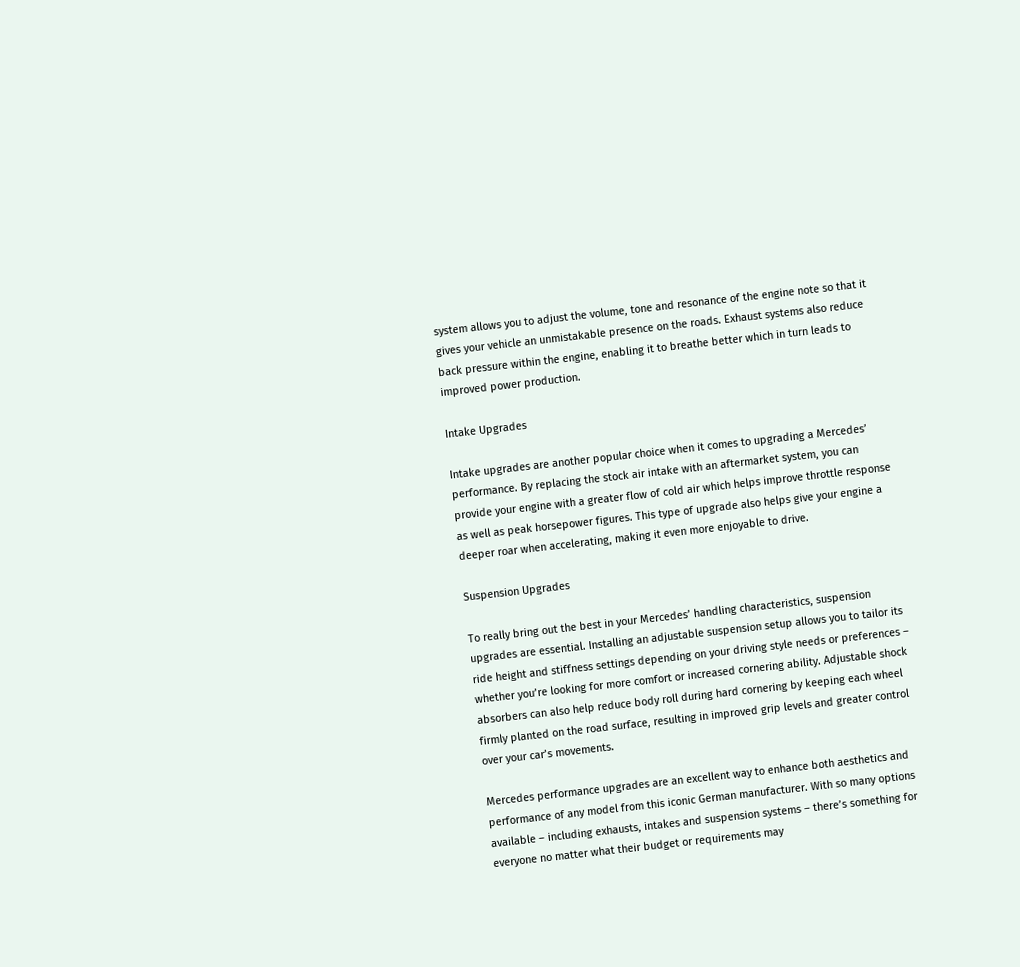system allows you to adjust the volume, tone and resonance of the engine note so that it gives your vehicle an unmistakable presence on the roads. Exhaust systems also reduce back pressure within the engine, enabling it to breathe better which in turn leads to improved power production.

Intake Upgrades

Intake upgrades are another popular choice when it comes to upgrading a Mercedes’ performance. By replacing the stock air intake with an aftermarket system, you can provide your engine with a greater flow of cold air which helps improve throttle response as well as peak horsepower figures. This type of upgrade also helps give your engine a deeper roar when accelerating, making it even more enjoyable to drive.

Suspension Upgrades

To really bring out the best in your Mercedes’ handling characteristics, suspension upgrades are essential. Installing an adjustable suspension setup allows you to tailor its ride height and stiffness settings depending on your driving style needs or preferences – whether you’re looking for more comfort or increased cornering ability. Adjustable shock absorbers can also help reduce body roll during hard cornering by keeping each wheel firmly planted on the road surface, resulting in improved grip levels and greater control over your car’s movements.

Mercedes performance upgrades are an excellent way to enhance both aesthetics and performance of any model from this iconic German manufacturer. With so many options available – including exhausts, intakes and suspension systems – there’s something for everyone no matter what their budget or requirements may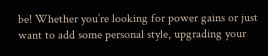be! Whether you’re looking for power gains or just want to add some personal style, upgrading your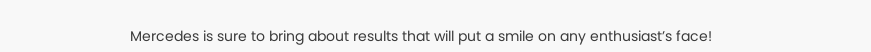Mercedes is sure to bring about results that will put a smile on any enthusiast’s face!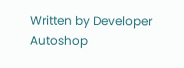Written by Developer Autoshop